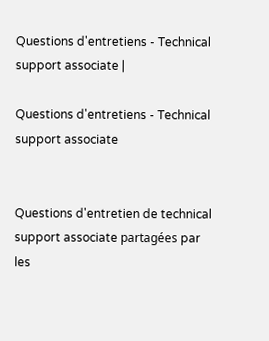Questions d'entretiens - Technical support associate |

Questions d'entretiens - Technical support associate


Questions d'entretien de technical support associate partagées par les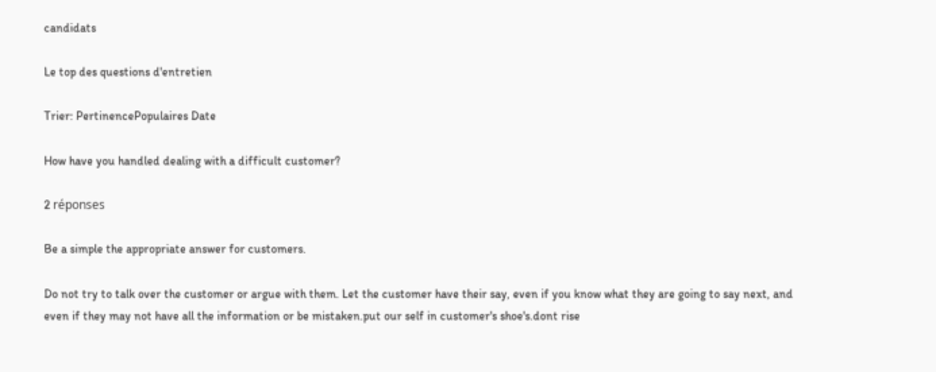candidats

Le top des questions d'entretien

Trier: PertinencePopulaires Date

How have you handled dealing with a difficult customer?

2 réponses

Be a simple the appropriate answer for customers.

Do not try to talk over the customer or argue with them. Let the customer have their say, even if you know what they are going to say next, and even if they may not have all the information or be mistaken.put our self in customer's shoe's.dont rise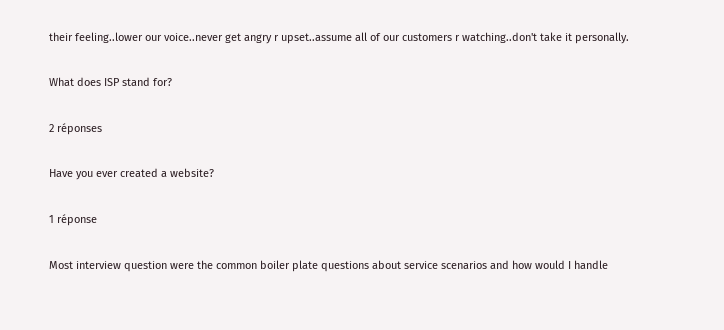their feeling..lower our voice..never get angry r upset..assume all of our customers r watching..don't take it personally.

What does ISP stand for?

2 réponses

Have you ever created a website?

1 réponse

Most interview question were the common boiler plate questions about service scenarios and how would I handle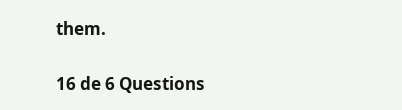them.

16 de 6 Questions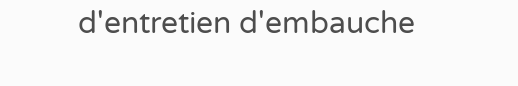d'entretien d'embauche